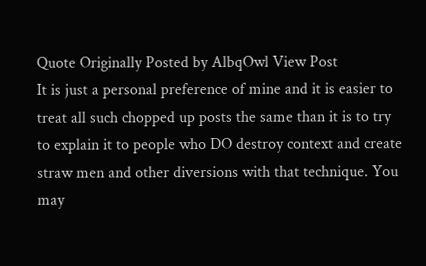Quote Originally Posted by AlbqOwl View Post
It is just a personal preference of mine and it is easier to treat all such chopped up posts the same than it is to try to explain it to people who DO destroy context and create straw men and other diversions with that technique. You may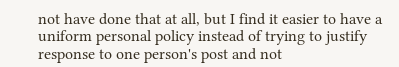not have done that at all, but I find it easier to have a uniform personal policy instead of trying to justify response to one person's post and not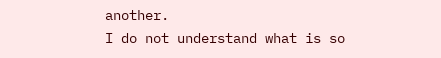another.
I do not understand what is so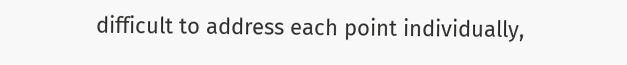difficult to address each point individually,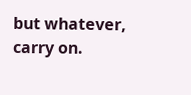but whatever, carry on.